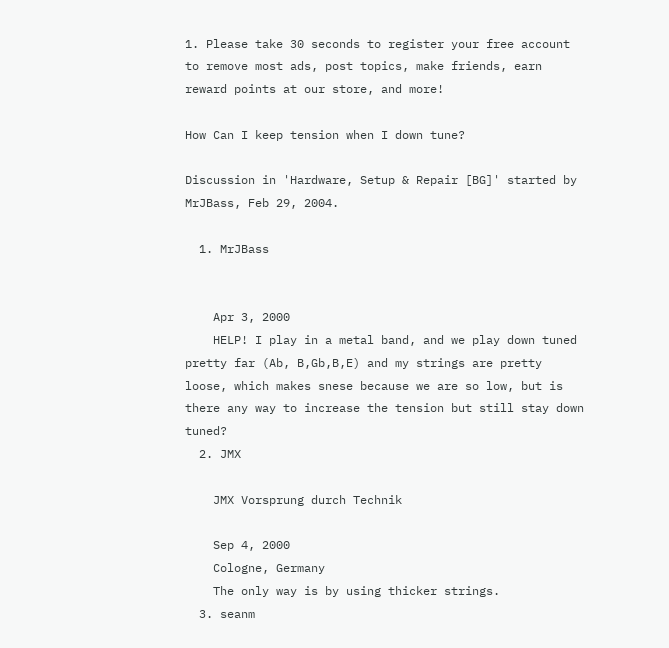1. Please take 30 seconds to register your free account to remove most ads, post topics, make friends, earn reward points at our store, and more!

How Can I keep tension when I down tune?

Discussion in 'Hardware, Setup & Repair [BG]' started by MrJBass, Feb 29, 2004.

  1. MrJBass


    Apr 3, 2000
    HELP! I play in a metal band, and we play down tuned pretty far (Ab, B,Gb,B,E) and my strings are pretty loose, which makes snese because we are so low, but is there any way to increase the tension but still stay down tuned?
  2. JMX

    JMX Vorsprung durch Technik

    Sep 4, 2000
    Cologne, Germany
    The only way is by using thicker strings.
  3. seanm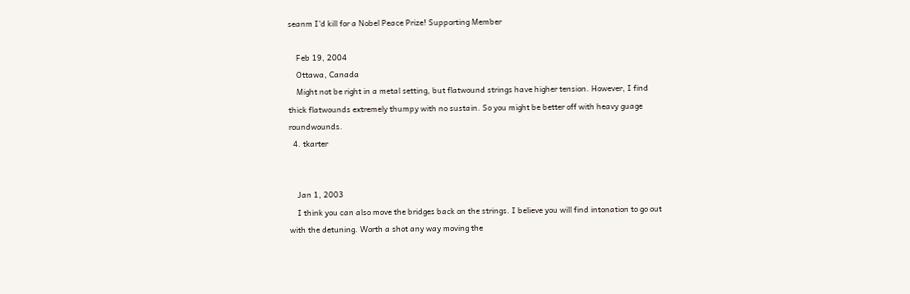seanm I'd kill for a Nobel Peace Prize! Supporting Member

    Feb 19, 2004
    Ottawa, Canada
    Might not be right in a metal setting, but flatwound strings have higher tension. However, I find thick flatwounds extremely thumpy with no sustain. So you might be better off with heavy guage roundwounds.
  4. tkarter


    Jan 1, 2003
    I think you can also move the bridges back on the strings. I believe you will find intonation to go out with the detuning. Worth a shot any way moving the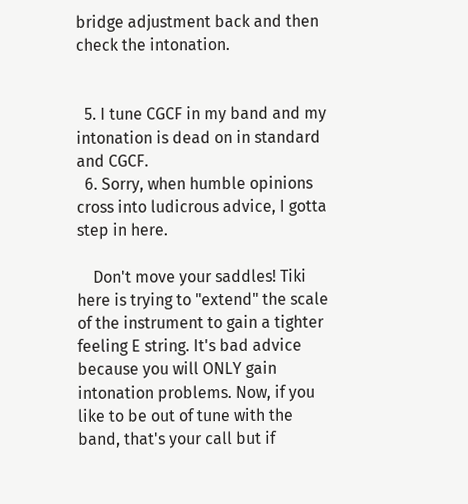bridge adjustment back and then check the intonation.


  5. I tune CGCF in my band and my intonation is dead on in standard and CGCF.
  6. Sorry, when humble opinions cross into ludicrous advice, I gotta step in here.

    Don't move your saddles! Tiki here is trying to "extend" the scale of the instrument to gain a tighter feeling E string. It's bad advice because you will ONLY gain intonation problems. Now, if you like to be out of tune with the band, that's your call but if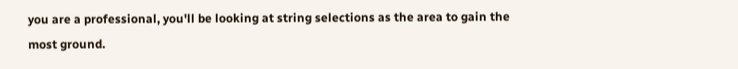you are a professional, you'll be looking at string selections as the area to gain the most ground.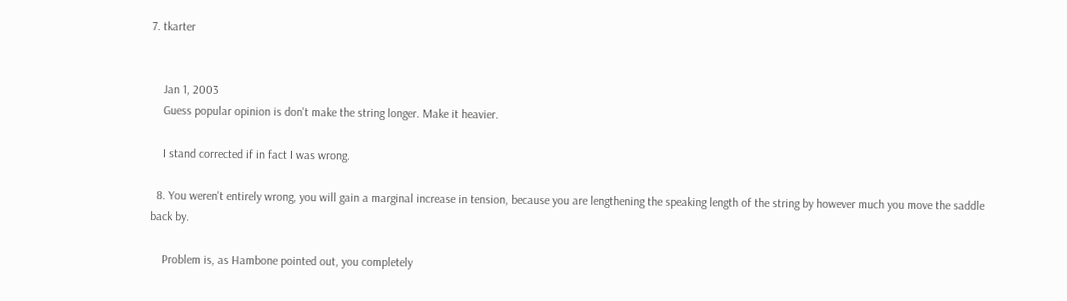7. tkarter


    Jan 1, 2003
    Guess popular opinion is don't make the string longer. Make it heavier.

    I stand corrected if in fact I was wrong.

  8. You weren't entirely wrong, you will gain a marginal increase in tension, because you are lengthening the speaking length of the string by however much you move the saddle back by.

    Problem is, as Hambone pointed out, you completely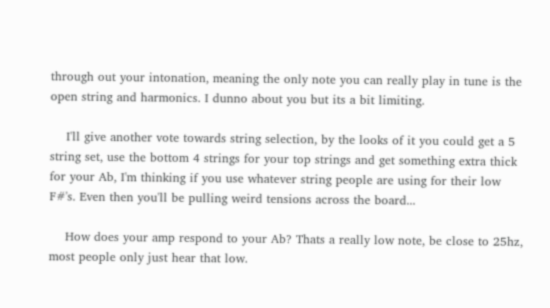through out your intonation, meaning the only note you can really play in tune is the open string and harmonics. I dunno about you but its a bit limiting.

    I'll give another vote towards string selection, by the looks of it you could get a 5 string set, use the bottom 4 strings for your top strings and get something extra thick for your Ab, I'm thinking if you use whatever string people are using for their low F#'s. Even then you'll be pulling weird tensions across the board...

    How does your amp respond to your Ab? Thats a really low note, be close to 25hz, most people only just hear that low.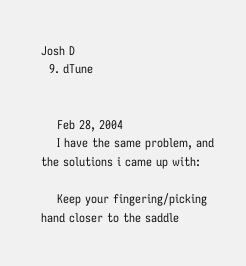Josh D
  9. dTune


    Feb 28, 2004
    I have the same problem, and the solutions i came up with:

    Keep your fingering/picking hand closer to the saddle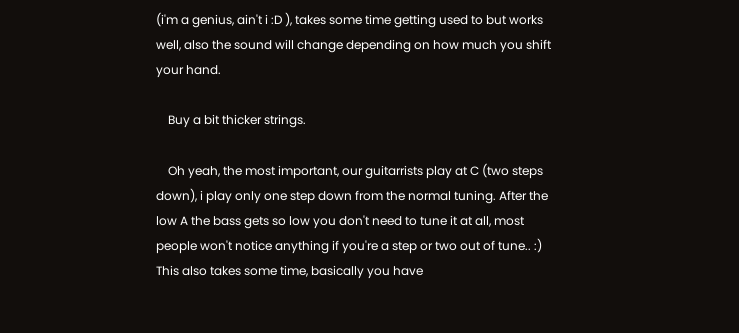(i'm a genius, ain't i :D ), takes some time getting used to but works well, also the sound will change depending on how much you shift your hand.

    Buy a bit thicker strings.

    Oh yeah, the most important, our guitarrists play at C (two steps down), i play only one step down from the normal tuning. After the low A the bass gets so low you don't need to tune it at all, most people won't notice anything if you're a step or two out of tune.. :) This also takes some time, basically you have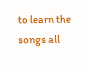to learn the songs all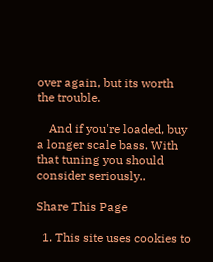over again, but its worth the trouble.

    And if you're loaded, buy a longer scale bass. With that tuning you should consider seriously..

Share This Page

  1. This site uses cookies to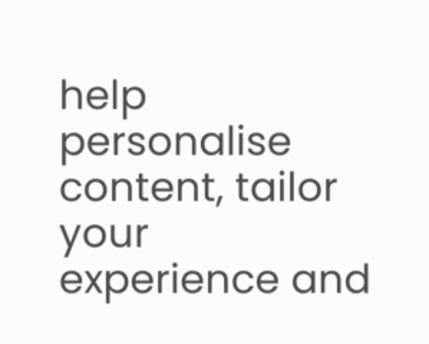help personalise content, tailor your experience and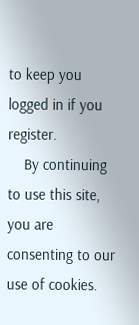to keep you logged in if you register.
    By continuing to use this site, you are consenting to our use of cookies.